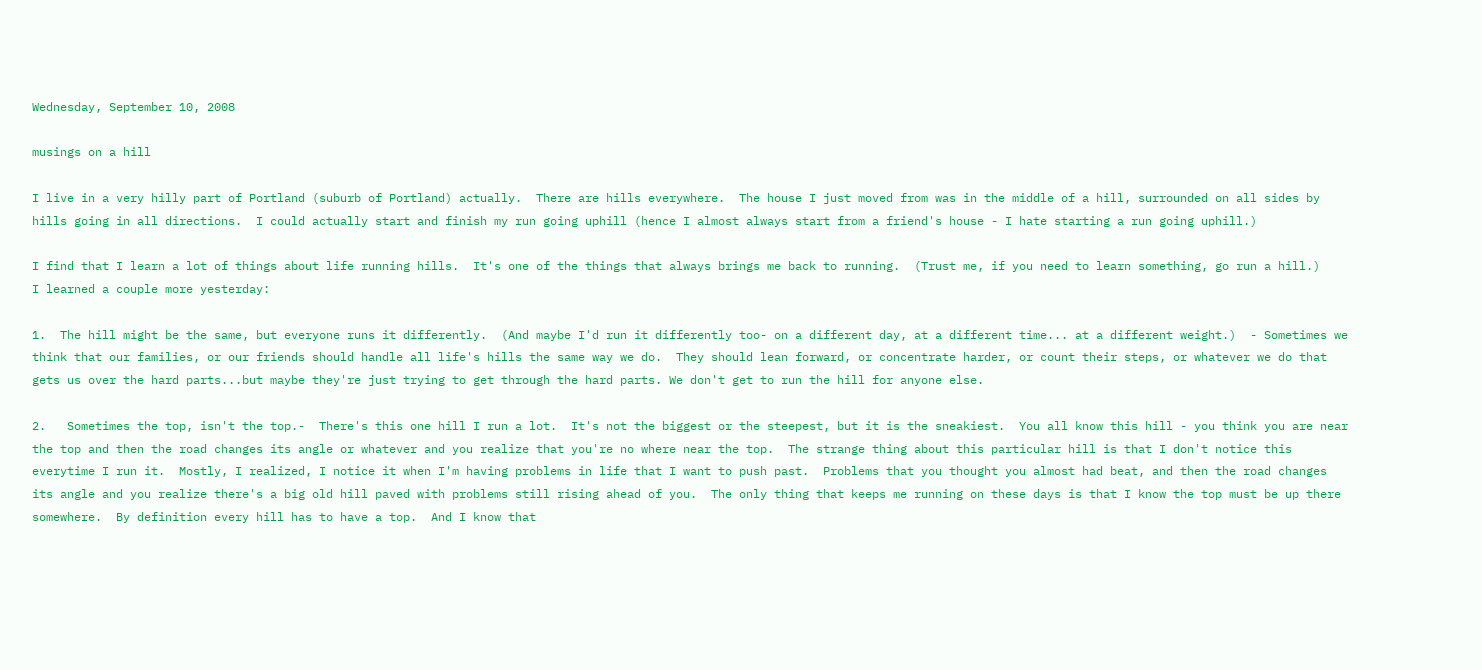Wednesday, September 10, 2008

musings on a hill

I live in a very hilly part of Portland (suburb of Portland) actually.  There are hills everywhere.  The house I just moved from was in the middle of a hill, surrounded on all sides by hills going in all directions.  I could actually start and finish my run going uphill (hence I almost always start from a friend's house - I hate starting a run going uphill.)

I find that I learn a lot of things about life running hills.  It's one of the things that always brings me back to running.  (Trust me, if you need to learn something, go run a hill.)    I learned a couple more yesterday:

1.  The hill might be the same, but everyone runs it differently.  (And maybe I'd run it differently too- on a different day, at a different time... at a different weight.)  - Sometimes we think that our families, or our friends should handle all life's hills the same way we do.  They should lean forward, or concentrate harder, or count their steps, or whatever we do that gets us over the hard parts...but maybe they're just trying to get through the hard parts. We don't get to run the hill for anyone else.

2.   Sometimes the top, isn't the top.-  There's this one hill I run a lot.  It's not the biggest or the steepest, but it is the sneakiest.  You all know this hill - you think you are near the top and then the road changes its angle or whatever and you realize that you're no where near the top.  The strange thing about this particular hill is that I don't notice this everytime I run it.  Mostly, I realized, I notice it when I'm having problems in life that I want to push past.  Problems that you thought you almost had beat, and then the road changes its angle and you realize there's a big old hill paved with problems still rising ahead of you.  The only thing that keeps me running on these days is that I know the top must be up there somewhere.  By definition every hill has to have a top.  And I know that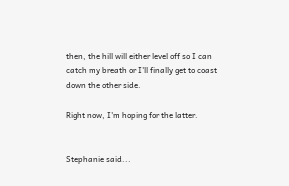then, the hill will either level off so I can catch my breath or I'll finally get to coast down the other side.

Right now, I'm hoping for the latter.


Stephanie said...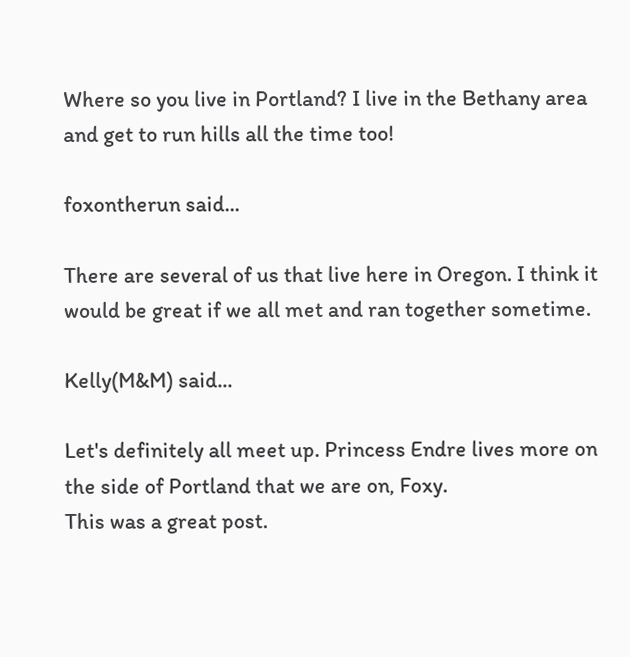Where so you live in Portland? I live in the Bethany area and get to run hills all the time too!

foxontherun said...

There are several of us that live here in Oregon. I think it would be great if we all met and ran together sometime.

Kelly(M&M) said...

Let's definitely all meet up. Princess Endre lives more on the side of Portland that we are on, Foxy.
This was a great post.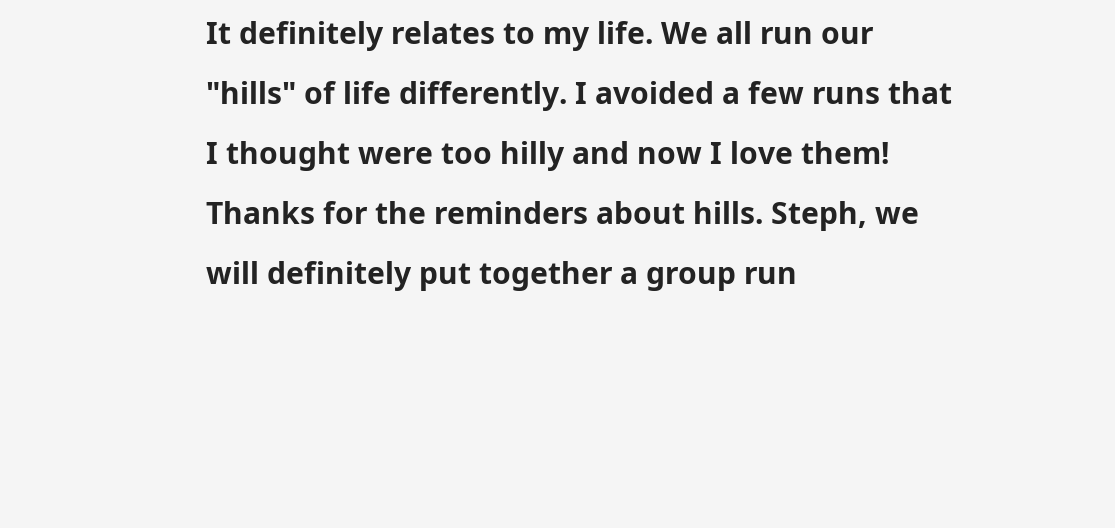It definitely relates to my life. We all run our "hills" of life differently. I avoided a few runs that I thought were too hilly and now I love them! Thanks for the reminders about hills. Steph, we will definitely put together a group run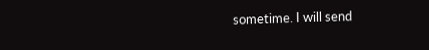sometime. I will send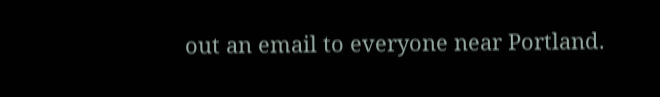out an email to everyone near Portland.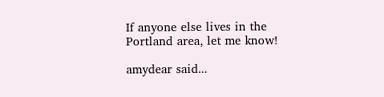If anyone else lives in the Portland area, let me know!

amydear said...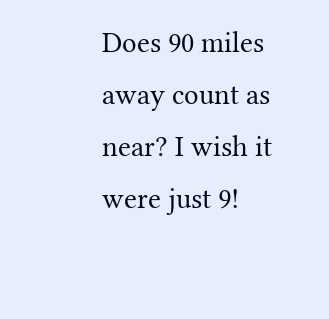Does 90 miles away count as near? I wish it were just 9!